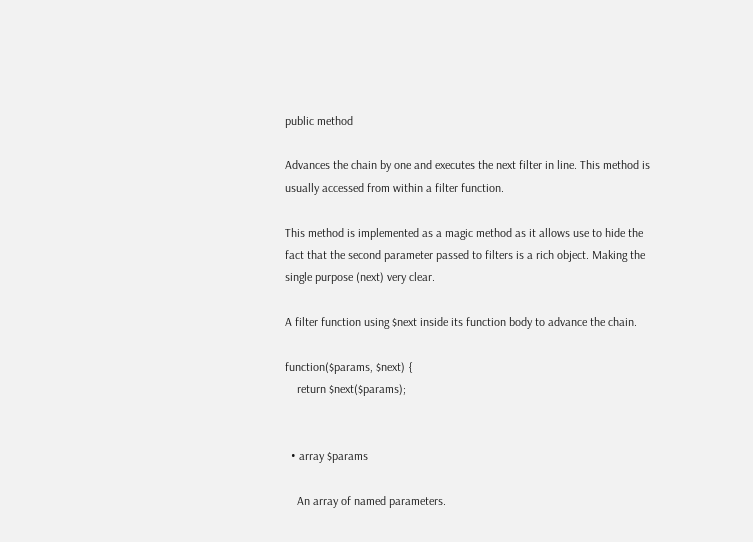public method

Advances the chain by one and executes the next filter in line. This method is usually accessed from within a filter function.

This method is implemented as a magic method as it allows use to hide the fact that the second parameter passed to filters is a rich object. Making the single purpose (next) very clear.

A filter function using $next inside its function body to advance the chain.

function($params, $next) {
    return $next($params);


  • array $params

    An array of named parameters.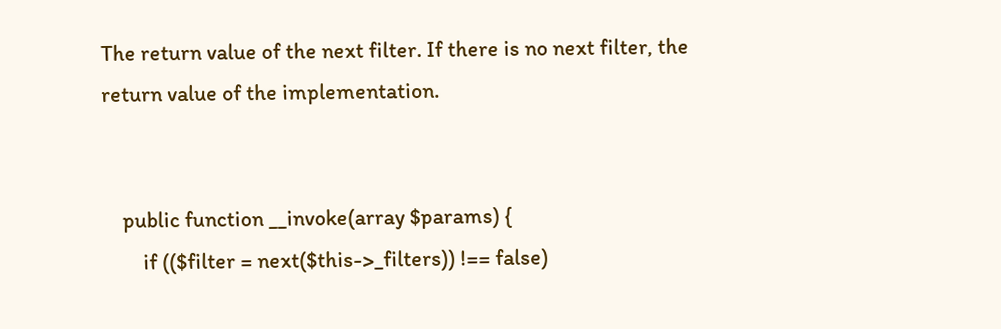The return value of the next filter. If there is no next filter, the return value of the implementation.


    public function __invoke(array $params) {
        if (($filter = next($this->_filters)) !== false)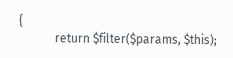{
            return $filter($params, $this);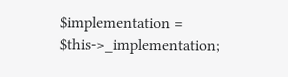$implementation = $this->_implementation;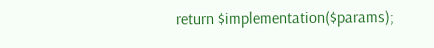return $implementation($params);